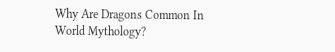Why Are Dragons Common In World Mythology?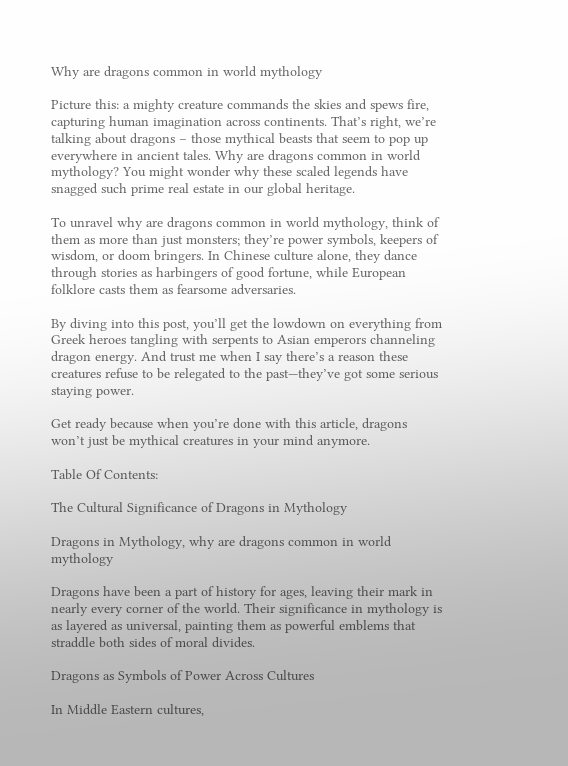Why are dragons common in world mythology

Picture this: a mighty creature commands the skies and spews fire, capturing human imagination across continents. That’s right, we’re talking about dragons – those mythical beasts that seem to pop up everywhere in ancient tales. Why are dragons common in world mythology? You might wonder why these scaled legends have snagged such prime real estate in our global heritage.

To unravel why are dragons common in world mythology, think of them as more than just monsters; they’re power symbols, keepers of wisdom, or doom bringers. In Chinese culture alone, they dance through stories as harbingers of good fortune, while European folklore casts them as fearsome adversaries.

By diving into this post, you’ll get the lowdown on everything from Greek heroes tangling with serpents to Asian emperors channeling dragon energy. And trust me when I say there’s a reason these creatures refuse to be relegated to the past—they’ve got some serious staying power.

Get ready because when you’re done with this article, dragons won’t just be mythical creatures in your mind anymore.

Table Of Contents:

The Cultural Significance of Dragons in Mythology

Dragons in Mythology, why are dragons common in world mythology

Dragons have been a part of history for ages, leaving their mark in nearly every corner of the world. Their significance in mythology is as layered as universal, painting them as powerful emblems that straddle both sides of moral divides.

Dragons as Symbols of Power Across Cultures

In Middle Eastern cultures,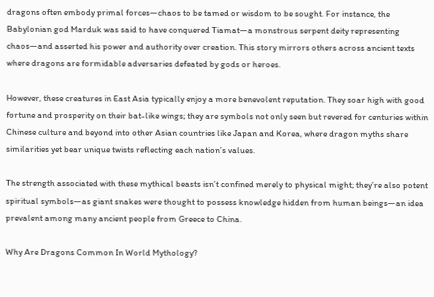dragons often embody primal forces—chaos to be tamed or wisdom to be sought. For instance, the Babylonian god Marduk was said to have conquered Tiamat—a monstrous serpent deity representing chaos—and asserted his power and authority over creation. This story mirrors others across ancient texts where dragons are formidable adversaries defeated by gods or heroes.

However, these creatures in East Asia typically enjoy a more benevolent reputation. They soar high with good fortune and prosperity on their bat-like wings; they are symbols not only seen but revered for centuries within Chinese culture and beyond into other Asian countries like Japan and Korea, where dragon myths share similarities yet bear unique twists reflecting each nation’s values.

The strength associated with these mythical beasts isn’t confined merely to physical might; they’re also potent spiritual symbols—as giant snakes were thought to possess knowledge hidden from human beings—an idea prevalent among many ancient people from Greece to China.

Why Are Dragons Common In World Mythology?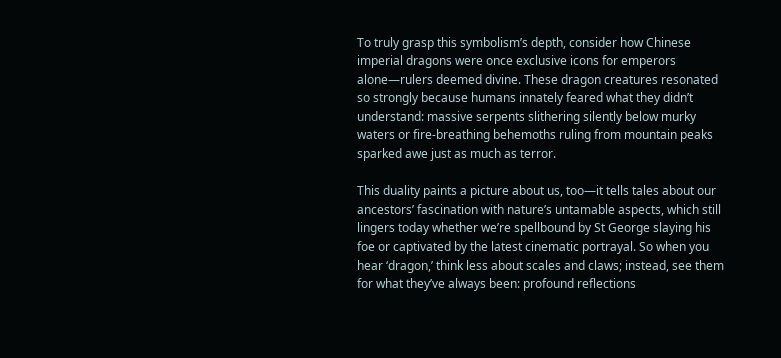To truly grasp this symbolism’s depth, consider how Chinese imperial dragons were once exclusive icons for emperors alone—rulers deemed divine. These dragon creatures resonated so strongly because humans innately feared what they didn’t understand: massive serpents slithering silently below murky waters or fire-breathing behemoths ruling from mountain peaks sparked awe just as much as terror.

This duality paints a picture about us, too—it tells tales about our ancestors’ fascination with nature’s untamable aspects, which still lingers today whether we’re spellbound by St George slaying his foe or captivated by the latest cinematic portrayal. So when you hear ‘dragon,’ think less about scales and claws; instead, see them for what they’ve always been: profound reflections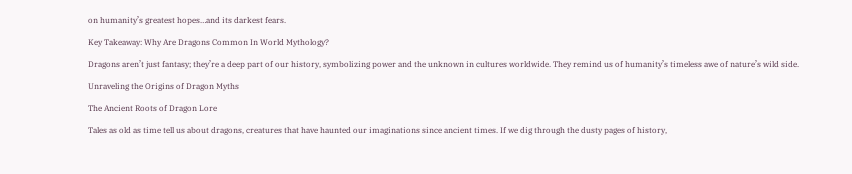on humanity’s greatest hopes…and its darkest fears.

Key Takeaway: Why Are Dragons Common In World Mythology?

Dragons aren’t just fantasy; they’re a deep part of our history, symbolizing power and the unknown in cultures worldwide. They remind us of humanity’s timeless awe of nature’s wild side.

Unraveling the Origins of Dragon Myths

The Ancient Roots of Dragon Lore

Tales as old as time tell us about dragons, creatures that have haunted our imaginations since ancient times. If we dig through the dusty pages of history,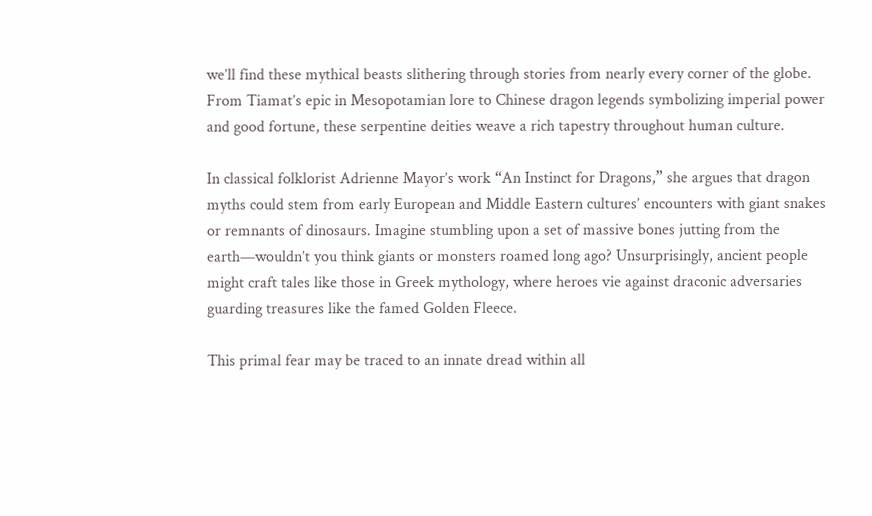we’ll find these mythical beasts slithering through stories from nearly every corner of the globe. From Tiamat’s epic in Mesopotamian lore to Chinese dragon legends symbolizing imperial power and good fortune, these serpentine deities weave a rich tapestry throughout human culture.

In classical folklorist Adrienne Mayor’s work “An Instinct for Dragons,” she argues that dragon myths could stem from early European and Middle Eastern cultures’ encounters with giant snakes or remnants of dinosaurs. Imagine stumbling upon a set of massive bones jutting from the earth—wouldn’t you think giants or monsters roamed long ago? Unsurprisingly, ancient people might craft tales like those in Greek mythology, where heroes vie against draconic adversaries guarding treasures like the famed Golden Fleece.

This primal fear may be traced to an innate dread within all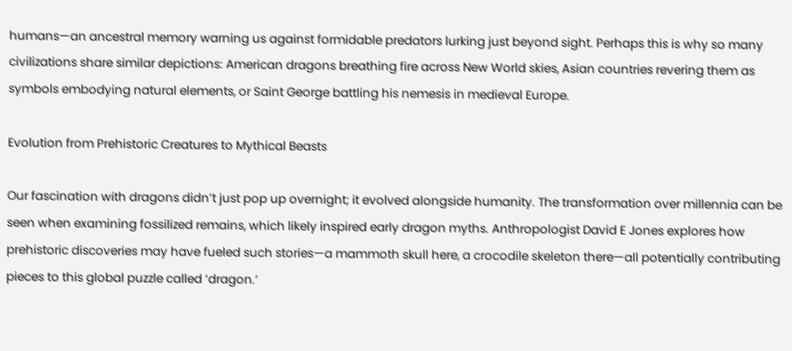humans—an ancestral memory warning us against formidable predators lurking just beyond sight. Perhaps this is why so many civilizations share similar depictions: American dragons breathing fire across New World skies, Asian countries revering them as symbols embodying natural elements, or Saint George battling his nemesis in medieval Europe.

Evolution from Prehistoric Creatures to Mythical Beasts

Our fascination with dragons didn’t just pop up overnight; it evolved alongside humanity. The transformation over millennia can be seen when examining fossilized remains, which likely inspired early dragon myths. Anthropologist David E Jones explores how prehistoric discoveries may have fueled such stories—a mammoth skull here, a crocodile skeleton there—all potentially contributing pieces to this global puzzle called ‘dragon.’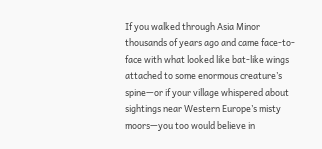If you walked through Asia Minor thousands of years ago and came face-to-face with what looked like bat-like wings attached to some enormous creature’s spine—or if your village whispered about sightings near Western Europe’s misty moors—you too would believe in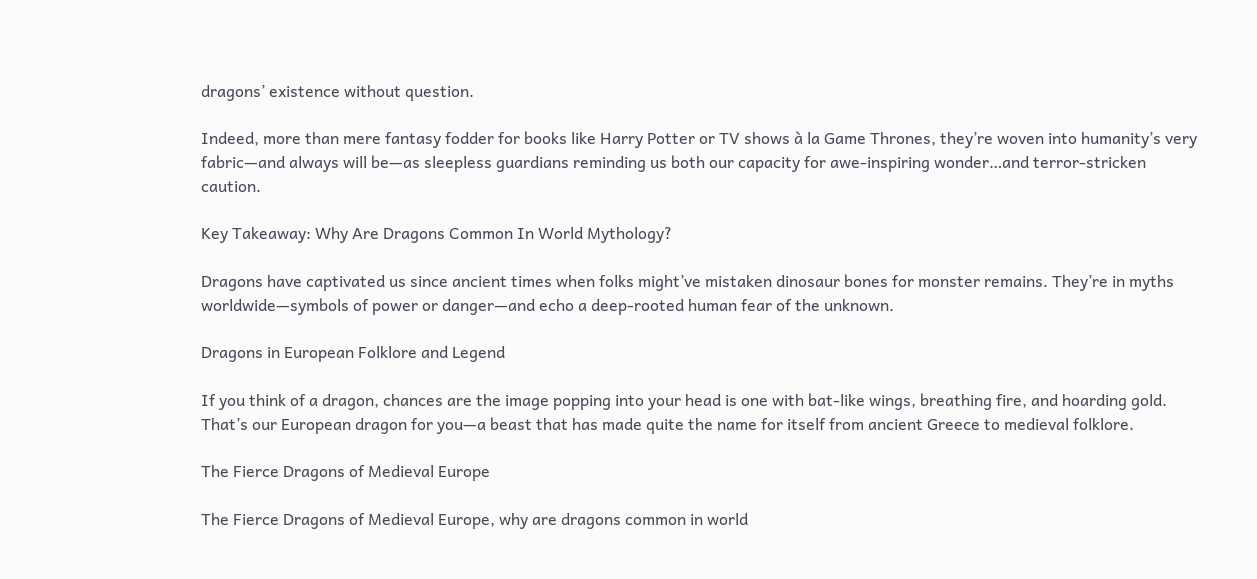dragons’ existence without question.

Indeed, more than mere fantasy fodder for books like Harry Potter or TV shows à la Game Thrones, they’re woven into humanity’s very fabric—and always will be—as sleepless guardians reminding us both our capacity for awe-inspiring wonder…and terror-stricken caution.

Key Takeaway: Why Are Dragons Common In World Mythology?

Dragons have captivated us since ancient times when folks might’ve mistaken dinosaur bones for monster remains. They’re in myths worldwide—symbols of power or danger—and echo a deep-rooted human fear of the unknown.

Dragons in European Folklore and Legend

If you think of a dragon, chances are the image popping into your head is one with bat-like wings, breathing fire, and hoarding gold. That’s our European dragon for you—a beast that has made quite the name for itself from ancient Greece to medieval folklore.

The Fierce Dragons of Medieval Europe

The Fierce Dragons of Medieval Europe, why are dragons common in world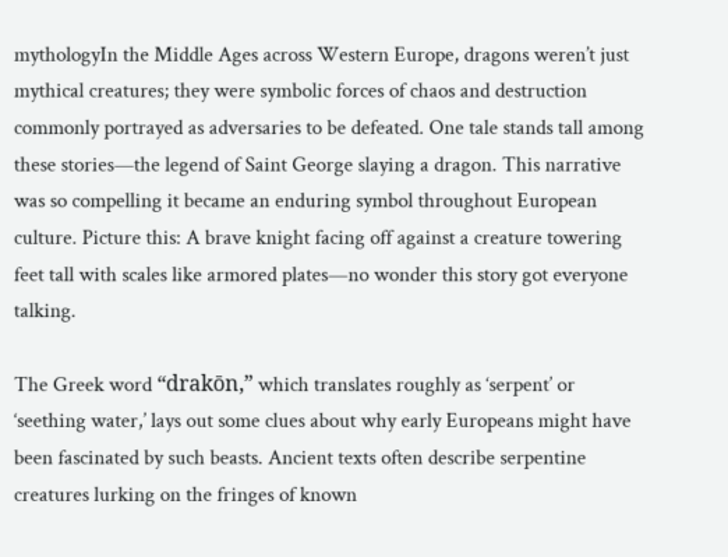mythologyIn the Middle Ages across Western Europe, dragons weren’t just mythical creatures; they were symbolic forces of chaos and destruction commonly portrayed as adversaries to be defeated. One tale stands tall among these stories—the legend of Saint George slaying a dragon. This narrative was so compelling it became an enduring symbol throughout European culture. Picture this: A brave knight facing off against a creature towering feet tall with scales like armored plates—no wonder this story got everyone talking.

The Greek word “drakōn,” which translates roughly as ‘serpent’ or ‘seething water,’ lays out some clues about why early Europeans might have been fascinated by such beasts. Ancient texts often describe serpentine creatures lurking on the fringes of known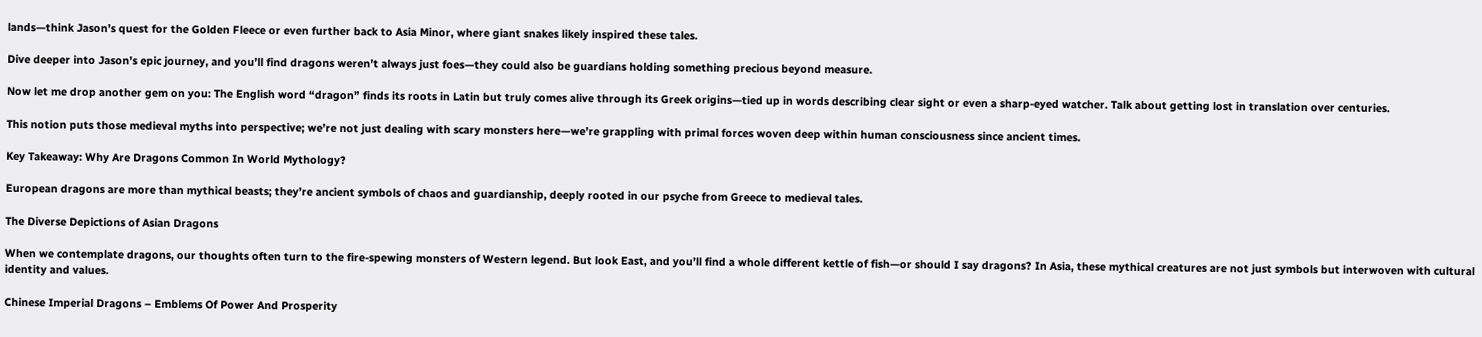lands—think Jason’s quest for the Golden Fleece or even further back to Asia Minor, where giant snakes likely inspired these tales.

Dive deeper into Jason’s epic journey, and you’ll find dragons weren’t always just foes—they could also be guardians holding something precious beyond measure.

Now let me drop another gem on you: The English word “dragon” finds its roots in Latin but truly comes alive through its Greek origins—tied up in words describing clear sight or even a sharp-eyed watcher. Talk about getting lost in translation over centuries.

This notion puts those medieval myths into perspective; we’re not just dealing with scary monsters here—we’re grappling with primal forces woven deep within human consciousness since ancient times.

Key Takeaway: Why Are Dragons Common In World Mythology?

European dragons are more than mythical beasts; they’re ancient symbols of chaos and guardianship, deeply rooted in our psyche from Greece to medieval tales.

The Diverse Depictions of Asian Dragons

When we contemplate dragons, our thoughts often turn to the fire-spewing monsters of Western legend. But look East, and you’ll find a whole different kettle of fish—or should I say dragons? In Asia, these mythical creatures are not just symbols but interwoven with cultural identity and values.

Chinese Imperial Dragons – Emblems Of Power And Prosperity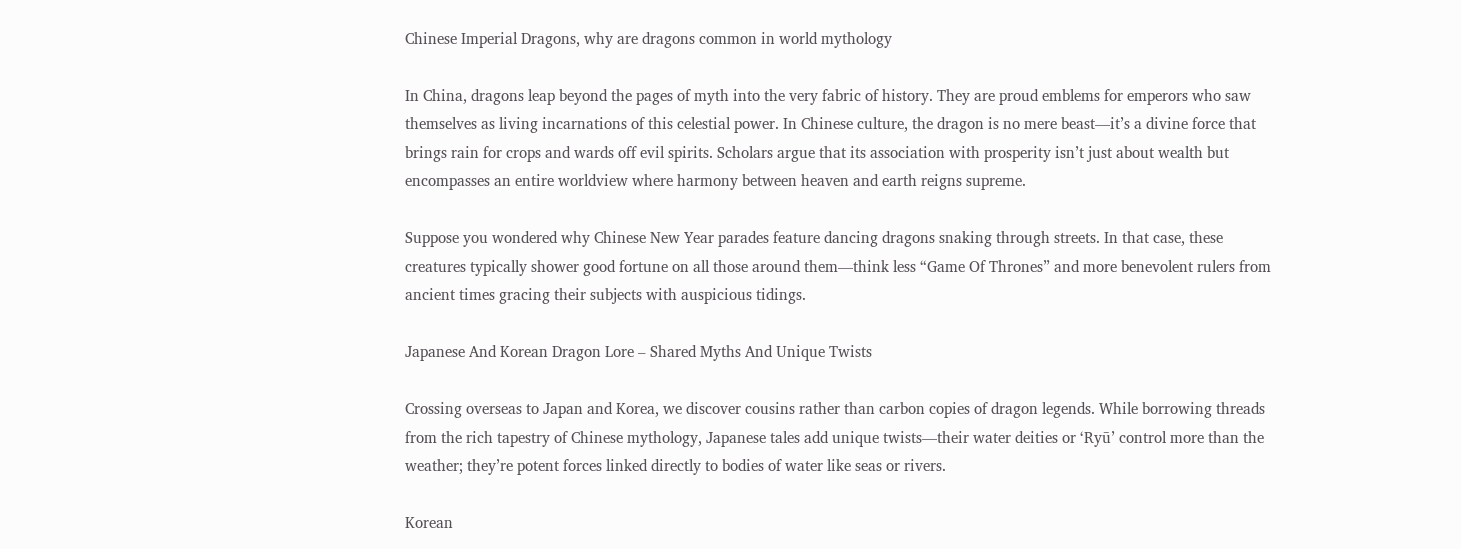Chinese Imperial Dragons, why are dragons common in world mythology

In China, dragons leap beyond the pages of myth into the very fabric of history. They are proud emblems for emperors who saw themselves as living incarnations of this celestial power. In Chinese culture, the dragon is no mere beast—it’s a divine force that brings rain for crops and wards off evil spirits. Scholars argue that its association with prosperity isn’t just about wealth but encompasses an entire worldview where harmony between heaven and earth reigns supreme.

Suppose you wondered why Chinese New Year parades feature dancing dragons snaking through streets. In that case, these creatures typically shower good fortune on all those around them—think less “Game Of Thrones” and more benevolent rulers from ancient times gracing their subjects with auspicious tidings.

Japanese And Korean Dragon Lore – Shared Myths And Unique Twists

Crossing overseas to Japan and Korea, we discover cousins rather than carbon copies of dragon legends. While borrowing threads from the rich tapestry of Chinese mythology, Japanese tales add unique twists—their water deities or ‘Ryū’ control more than the weather; they’re potent forces linked directly to bodies of water like seas or rivers.

Korean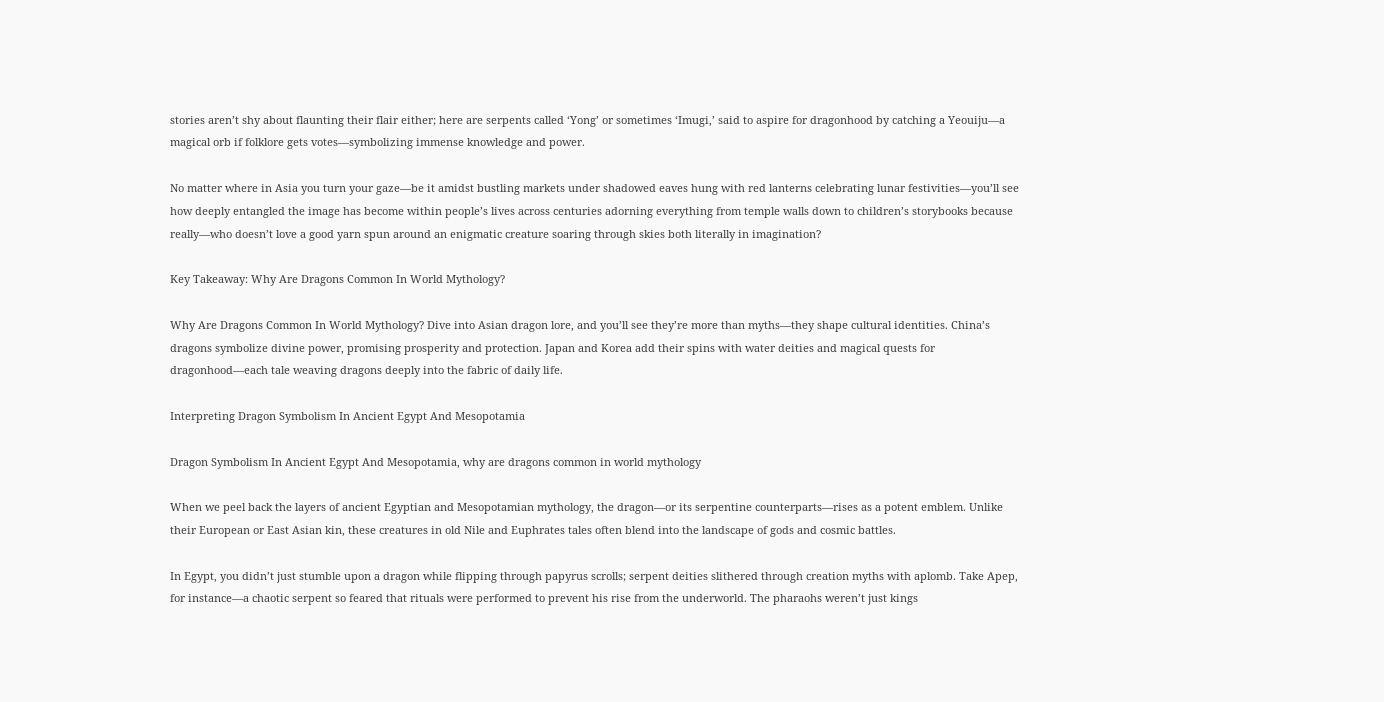stories aren’t shy about flaunting their flair either; here are serpents called ‘Yong’ or sometimes ‘Imugi,’ said to aspire for dragonhood by catching a Yeouiju—a magical orb if folklore gets votes—symbolizing immense knowledge and power.

No matter where in Asia you turn your gaze—be it amidst bustling markets under shadowed eaves hung with red lanterns celebrating lunar festivities—you’ll see how deeply entangled the image has become within people’s lives across centuries adorning everything from temple walls down to children’s storybooks because really—who doesn’t love a good yarn spun around an enigmatic creature soaring through skies both literally in imagination?

Key Takeaway: Why Are Dragons Common In World Mythology?

Why Are Dragons Common In World Mythology? Dive into Asian dragon lore, and you’ll see they’re more than myths—they shape cultural identities. China’s dragons symbolize divine power, promising prosperity and protection. Japan and Korea add their spins with water deities and magical quests for dragonhood—each tale weaving dragons deeply into the fabric of daily life.

Interpreting Dragon Symbolism In Ancient Egypt And Mesopotamia

Dragon Symbolism In Ancient Egypt And Mesopotamia, why are dragons common in world mythology

When we peel back the layers of ancient Egyptian and Mesopotamian mythology, the dragon—or its serpentine counterparts—rises as a potent emblem. Unlike their European or East Asian kin, these creatures in old Nile and Euphrates tales often blend into the landscape of gods and cosmic battles.

In Egypt, you didn’t just stumble upon a dragon while flipping through papyrus scrolls; serpent deities slithered through creation myths with aplomb. Take Apep, for instance—a chaotic serpent so feared that rituals were performed to prevent his rise from the underworld. The pharaohs weren’t just kings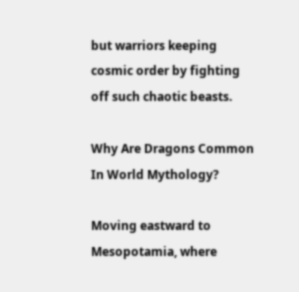but warriors keeping cosmic order by fighting off such chaotic beasts.

Why Are Dragons Common In World Mythology?

Moving eastward to Mesopotamia, where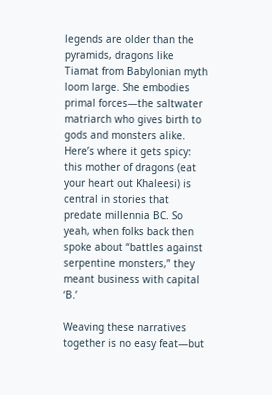legends are older than the pyramids, dragons like Tiamat from Babylonian myth loom large. She embodies primal forces—the saltwater matriarch who gives birth to gods and monsters alike. Here’s where it gets spicy: this mother of dragons (eat your heart out Khaleesi) is central in stories that predate millennia BC. So yeah, when folks back then spoke about “battles against serpentine monsters,” they meant business with capital ‘B.’

Weaving these narratives together is no easy feat—but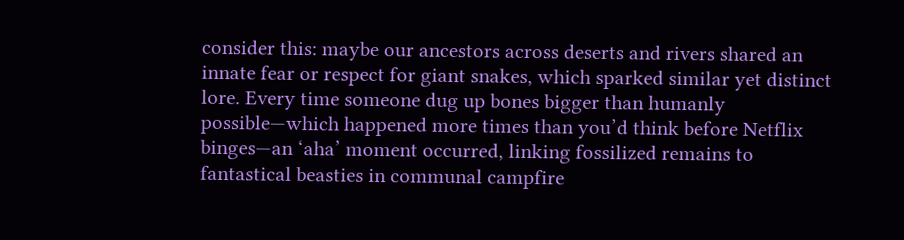consider this: maybe our ancestors across deserts and rivers shared an innate fear or respect for giant snakes, which sparked similar yet distinct lore. Every time someone dug up bones bigger than humanly possible—which happened more times than you’d think before Netflix binges—an ‘aha’ moment occurred, linking fossilized remains to fantastical beasties in communal campfire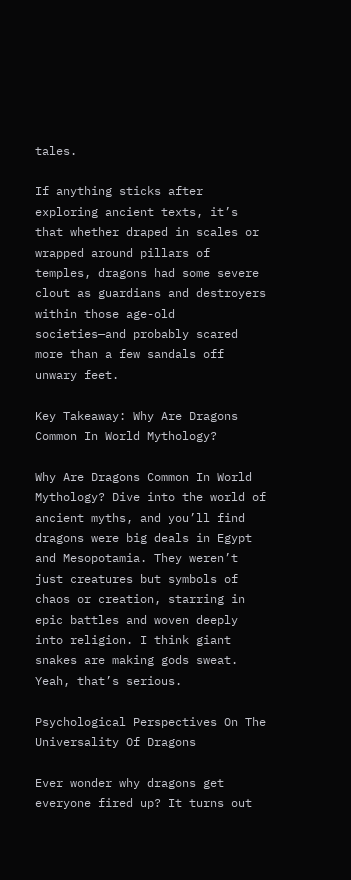tales.

If anything sticks after exploring ancient texts, it’s that whether draped in scales or wrapped around pillars of temples, dragons had some severe clout as guardians and destroyers within those age-old societies—and probably scared more than a few sandals off unwary feet.

Key Takeaway: Why Are Dragons Common In World Mythology?

Why Are Dragons Common In World Mythology? Dive into the world of ancient myths, and you’ll find dragons were big deals in Egypt and Mesopotamia. They weren’t just creatures but symbols of chaos or creation, starring in epic battles and woven deeply into religion. I think giant snakes are making gods sweat. Yeah, that’s serious.

Psychological Perspectives On The Universality Of Dragons

Ever wonder why dragons get everyone fired up? It turns out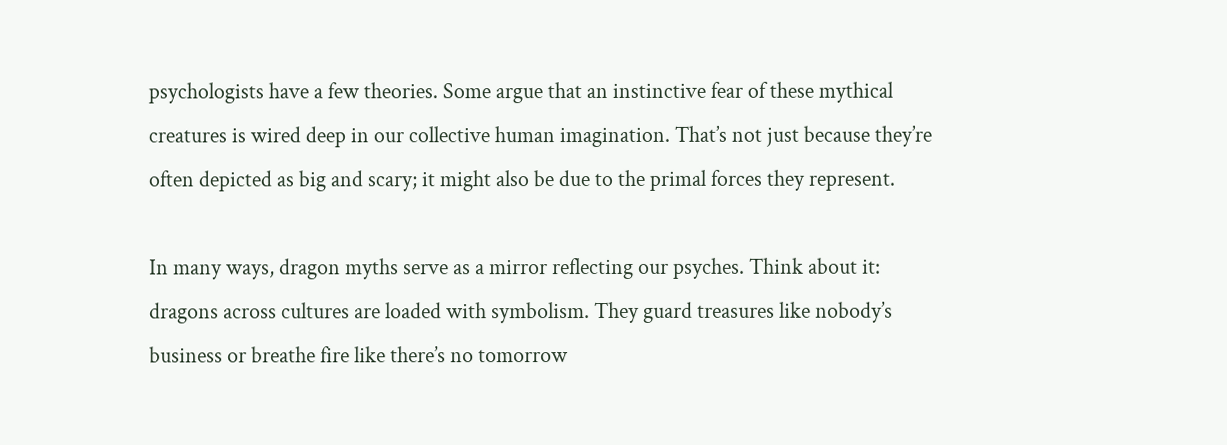psychologists have a few theories. Some argue that an instinctive fear of these mythical creatures is wired deep in our collective human imagination. That’s not just because they’re often depicted as big and scary; it might also be due to the primal forces they represent.

In many ways, dragon myths serve as a mirror reflecting our psyches. Think about it: dragons across cultures are loaded with symbolism. They guard treasures like nobody’s business or breathe fire like there’s no tomorrow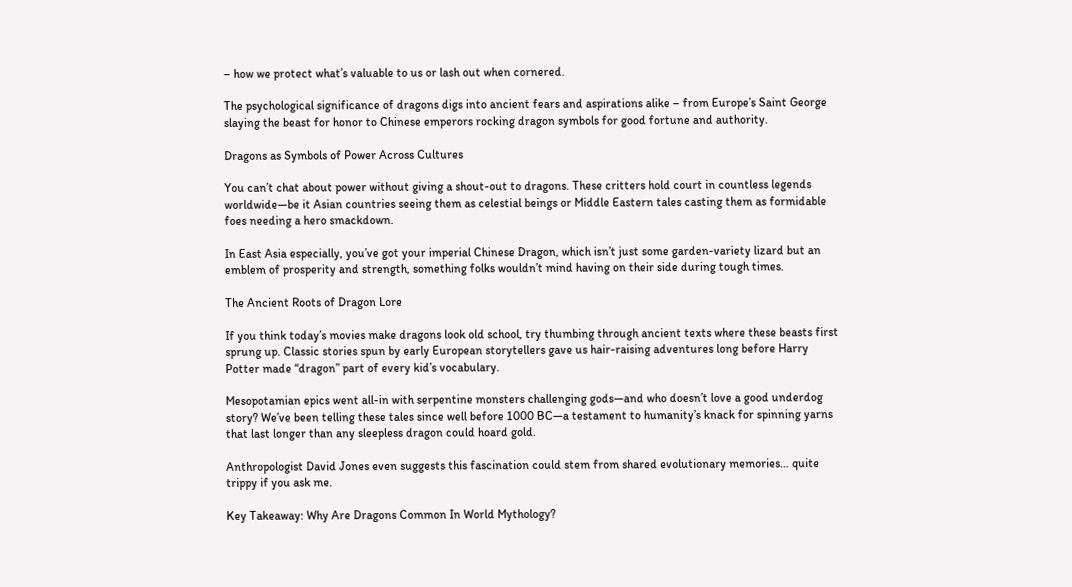– how we protect what’s valuable to us or lash out when cornered.

The psychological significance of dragons digs into ancient fears and aspirations alike – from Europe’s Saint George slaying the beast for honor to Chinese emperors rocking dragon symbols for good fortune and authority.

Dragons as Symbols of Power Across Cultures

You can’t chat about power without giving a shout-out to dragons. These critters hold court in countless legends worldwide—be it Asian countries seeing them as celestial beings or Middle Eastern tales casting them as formidable foes needing a hero smackdown.

In East Asia especially, you’ve got your imperial Chinese Dragon, which isn’t just some garden-variety lizard but an emblem of prosperity and strength, something folks wouldn’t mind having on their side during tough times.

The Ancient Roots of Dragon Lore

If you think today’s movies make dragons look old school, try thumbing through ancient texts where these beasts first sprung up. Classic stories spun by early European storytellers gave us hair-raising adventures long before Harry Potter made “dragon” part of every kid’s vocabulary.

Mesopotamian epics went all-in with serpentine monsters challenging gods—and who doesn’t love a good underdog story? We’ve been telling these tales since well before 1000 BC—a testament to humanity’s knack for spinning yarns that last longer than any sleepless dragon could hoard gold.

Anthropologist David Jones even suggests this fascination could stem from shared evolutionary memories… quite trippy if you ask me.

Key Takeaway: Why Are Dragons Common In World Mythology?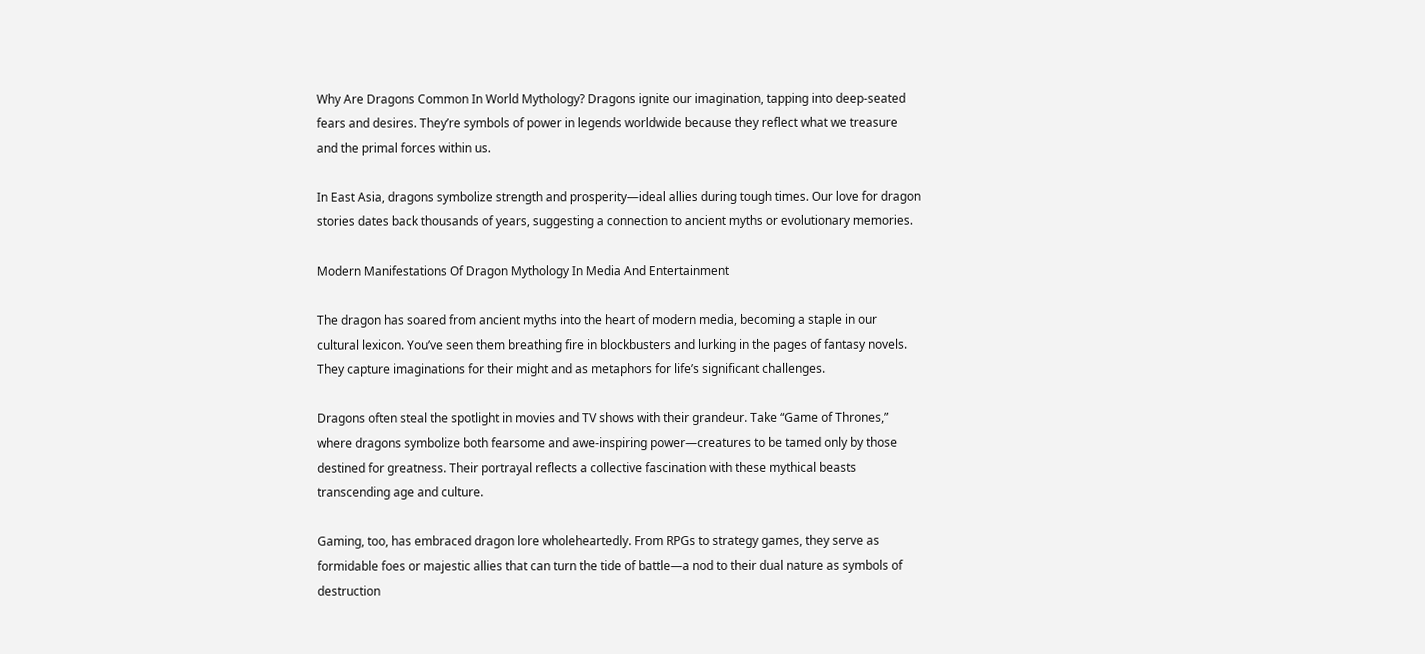Why Are Dragons Common In World Mythology? Dragons ignite our imagination, tapping into deep-seated fears and desires. They’re symbols of power in legends worldwide because they reflect what we treasure and the primal forces within us.

In East Asia, dragons symbolize strength and prosperity—ideal allies during tough times. Our love for dragon stories dates back thousands of years, suggesting a connection to ancient myths or evolutionary memories.

Modern Manifestations Of Dragon Mythology In Media And Entertainment

The dragon has soared from ancient myths into the heart of modern media, becoming a staple in our cultural lexicon. You’ve seen them breathing fire in blockbusters and lurking in the pages of fantasy novels. They capture imaginations for their might and as metaphors for life’s significant challenges.

Dragons often steal the spotlight in movies and TV shows with their grandeur. Take “Game of Thrones,” where dragons symbolize both fearsome and awe-inspiring power—creatures to be tamed only by those destined for greatness. Their portrayal reflects a collective fascination with these mythical beasts transcending age and culture.

Gaming, too, has embraced dragon lore wholeheartedly. From RPGs to strategy games, they serve as formidable foes or majestic allies that can turn the tide of battle—a nod to their dual nature as symbols of destruction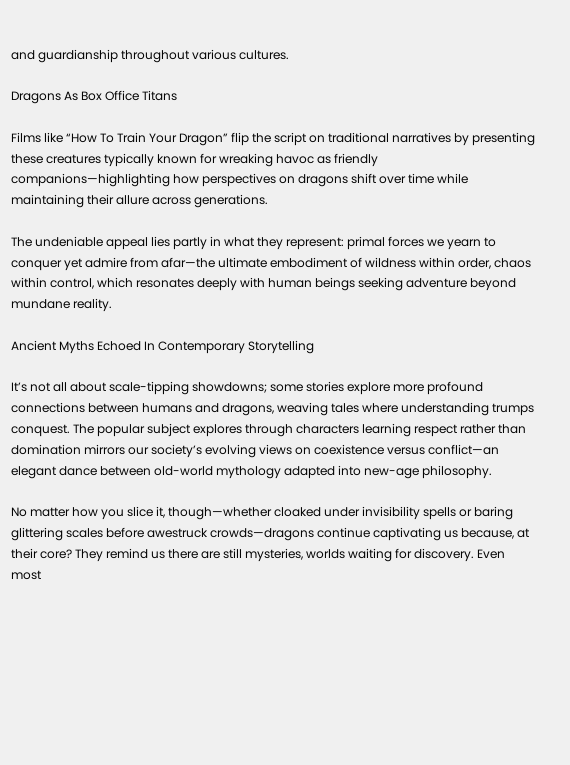and guardianship throughout various cultures.

Dragons As Box Office Titans

Films like “How To Train Your Dragon” flip the script on traditional narratives by presenting these creatures typically known for wreaking havoc as friendly companions—highlighting how perspectives on dragons shift over time while maintaining their allure across generations.

The undeniable appeal lies partly in what they represent: primal forces we yearn to conquer yet admire from afar—the ultimate embodiment of wildness within order, chaos within control, which resonates deeply with human beings seeking adventure beyond mundane reality.

Ancient Myths Echoed In Contemporary Storytelling

It’s not all about scale-tipping showdowns; some stories explore more profound connections between humans and dragons, weaving tales where understanding trumps conquest. The popular subject explores through characters learning respect rather than domination mirrors our society’s evolving views on coexistence versus conflict—an elegant dance between old-world mythology adapted into new-age philosophy.

No matter how you slice it, though—whether cloaked under invisibility spells or baring glittering scales before awestruck crowds—dragons continue captivating us because, at their core? They remind us there are still mysteries, worlds waiting for discovery. Even most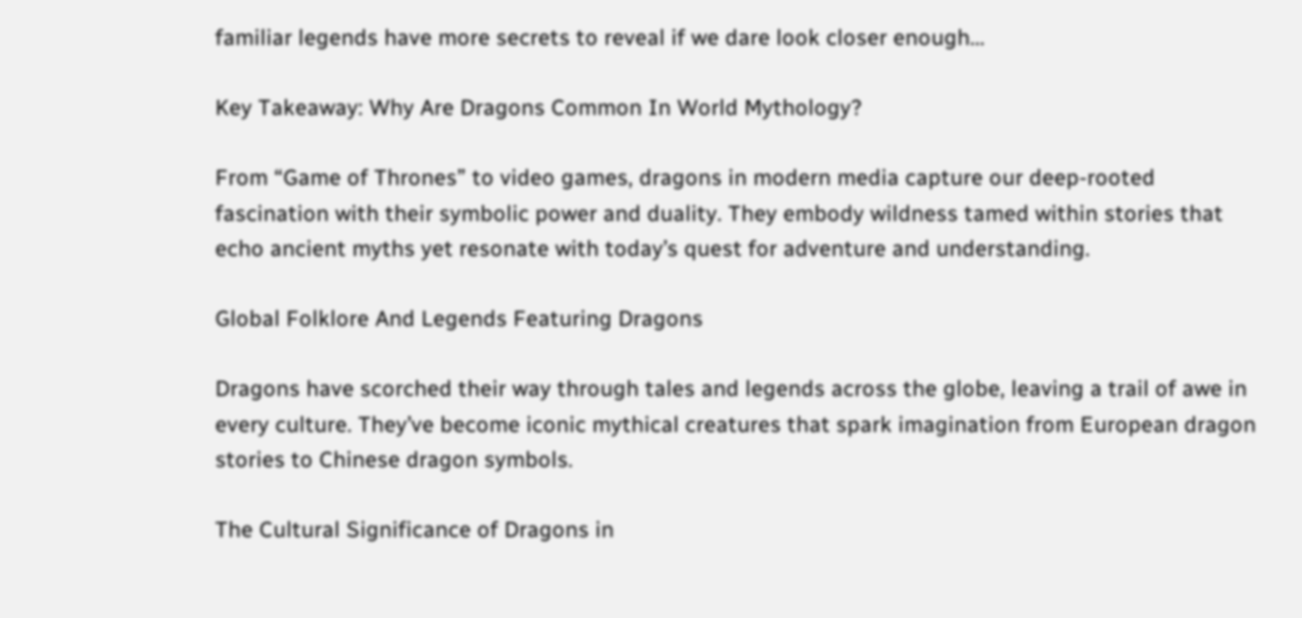familiar legends have more secrets to reveal if we dare look closer enough…

Key Takeaway: Why Are Dragons Common In World Mythology?

From “Game of Thrones” to video games, dragons in modern media capture our deep-rooted fascination with their symbolic power and duality. They embody wildness tamed within stories that echo ancient myths yet resonate with today’s quest for adventure and understanding.

Global Folklore And Legends Featuring Dragons

Dragons have scorched their way through tales and legends across the globe, leaving a trail of awe in every culture. They’ve become iconic mythical creatures that spark imagination from European dragon stories to Chinese dragon symbols.

The Cultural Significance of Dragons in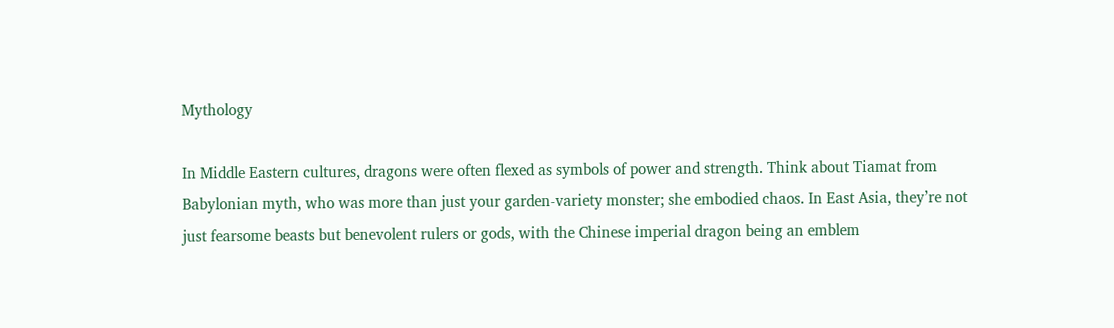Mythology

In Middle Eastern cultures, dragons were often flexed as symbols of power and strength. Think about Tiamat from Babylonian myth, who was more than just your garden-variety monster; she embodied chaos. In East Asia, they’re not just fearsome beasts but benevolent rulers or gods, with the Chinese imperial dragon being an emblem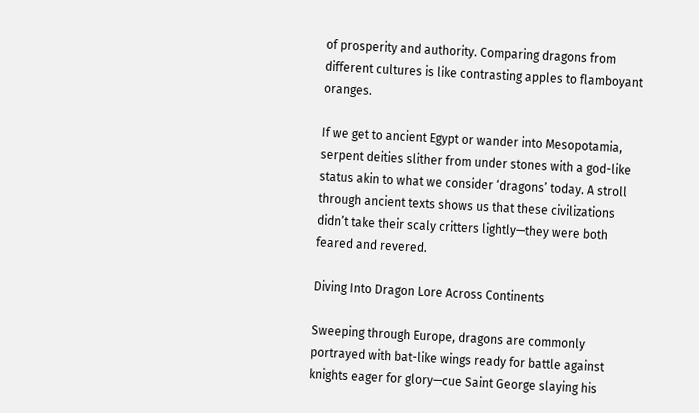of prosperity and authority. Comparing dragons from different cultures is like contrasting apples to flamboyant oranges.

If we get to ancient Egypt or wander into Mesopotamia, serpent deities slither from under stones with a god-like status akin to what we consider ‘dragons’ today. A stroll through ancient texts shows us that these civilizations didn’t take their scaly critters lightly—they were both feared and revered.

Diving Into Dragon Lore Across Continents

Sweeping through Europe, dragons are commonly portrayed with bat-like wings ready for battle against knights eager for glory—cue Saint George slaying his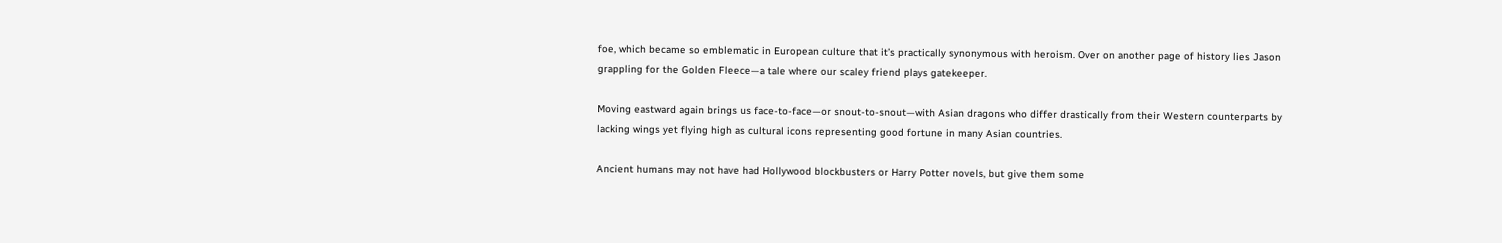foe, which became so emblematic in European culture that it’s practically synonymous with heroism. Over on another page of history lies Jason grappling for the Golden Fleece—a tale where our scaley friend plays gatekeeper.

Moving eastward again brings us face-to-face—or snout-to-snout—with Asian dragons who differ drastically from their Western counterparts by lacking wings yet flying high as cultural icons representing good fortune in many Asian countries.

Ancient humans may not have had Hollywood blockbusters or Harry Potter novels, but give them some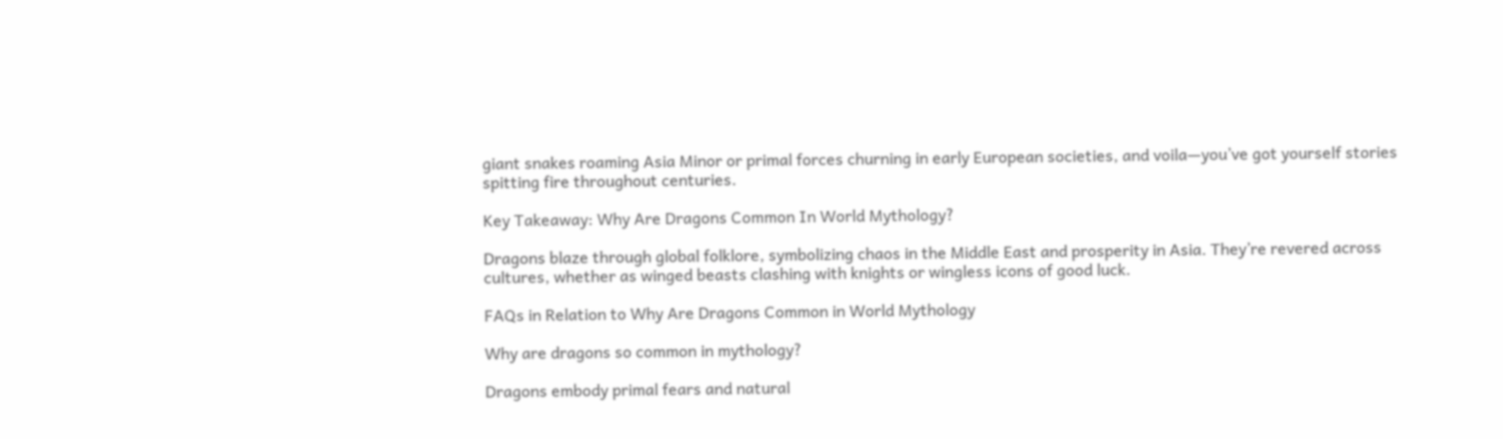giant snakes roaming Asia Minor or primal forces churning in early European societies, and voila—you’ve got yourself stories spitting fire throughout centuries.

Key Takeaway: Why Are Dragons Common In World Mythology?

Dragons blaze through global folklore, symbolizing chaos in the Middle East and prosperity in Asia. They’re revered across cultures, whether as winged beasts clashing with knights or wingless icons of good luck.

FAQs in Relation to Why Are Dragons Common in World Mythology

Why are dragons so common in mythology?

Dragons embody primal fears and natural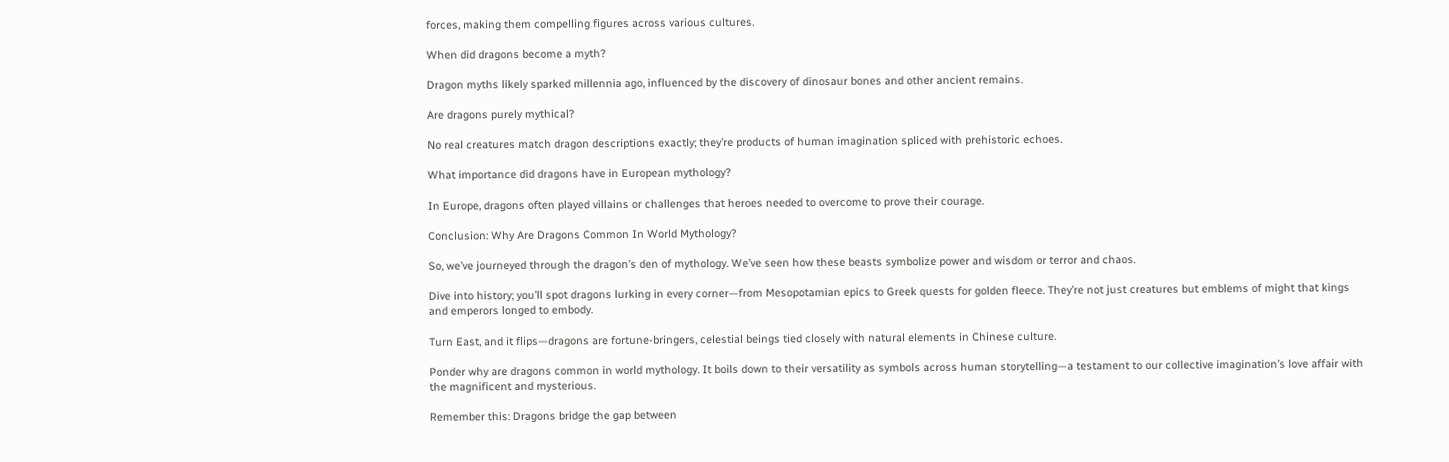forces, making them compelling figures across various cultures.

When did dragons become a myth?

Dragon myths likely sparked millennia ago, influenced by the discovery of dinosaur bones and other ancient remains.

Are dragons purely mythical?

No real creatures match dragon descriptions exactly; they’re products of human imagination spliced with prehistoric echoes.

What importance did dragons have in European mythology?

In Europe, dragons often played villains or challenges that heroes needed to overcome to prove their courage.

Conclusion: Why Are Dragons Common In World Mythology?

So, we’ve journeyed through the dragon’s den of mythology. We’ve seen how these beasts symbolize power and wisdom or terror and chaos.

Dive into history; you’ll spot dragons lurking in every corner—from Mesopotamian epics to Greek quests for golden fleece. They’re not just creatures but emblems of might that kings and emperors longed to embody.

Turn East, and it flips—dragons are fortune-bringers, celestial beings tied closely with natural elements in Chinese culture.

Ponder why are dragons common in world mythology. It boils down to their versatility as symbols across human storytelling—a testament to our collective imagination’s love affair with the magnificent and mysterious.

Remember this: Dragons bridge the gap between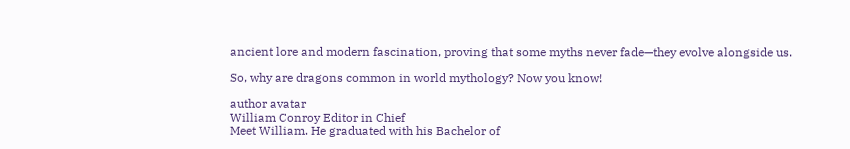ancient lore and modern fascination, proving that some myths never fade—they evolve alongside us.

So, why are dragons common in world mythology? Now you know!

author avatar
William Conroy Editor in Chief
Meet William. He graduated with his Bachelor of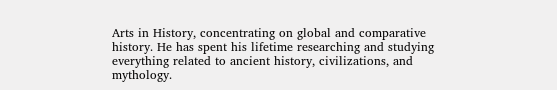Arts in History, concentrating on global and comparative history. He has spent his lifetime researching and studying everything related to ancient history, civilizations, and mythology.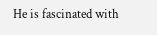He is fascinated with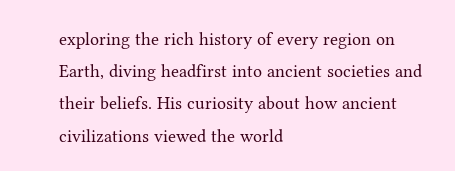exploring the rich history of every region on Earth, diving headfirst into ancient societies and their beliefs. His curiosity about how ancient civilizations viewed the world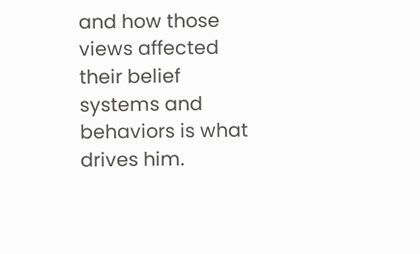and how those views affected their belief systems and behaviors is what drives him.